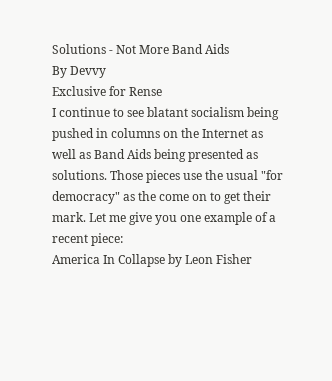Solutions - Not More Band Aids
By Devvy
Exclusive for Rense
I continue to see blatant socialism being pushed in columns on the Internet as well as Band Aids being presented as solutions. Those pieces use the usual "for democracy" as the come on to get their mark. Let me give you one example of a recent piece:
America In Collapse by Leon Fisher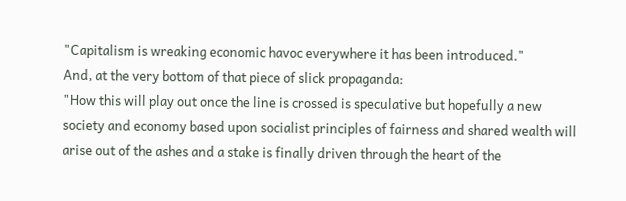"Capitalism is wreaking economic havoc everywhere it has been introduced."
And, at the very bottom of that piece of slick propaganda:
"How this will play out once the line is crossed is speculative but hopefully a new society and economy based upon socialist principles of fairness and shared wealth will arise out of the ashes and a stake is finally driven through the heart of the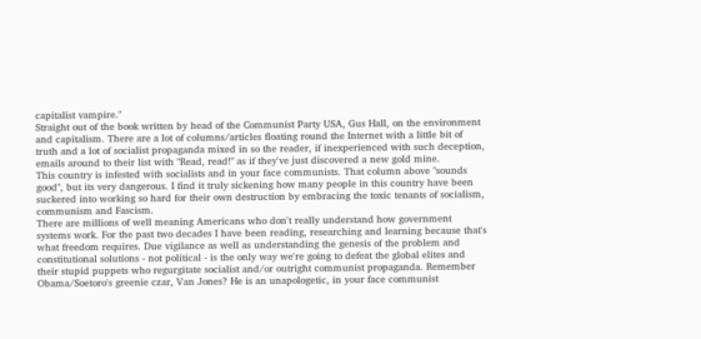capitalist vampire."
Straight out of the book written by head of the Communist Party USA, Gus Hall, on the environment and capitalism. There are a lot of columns/articles floating round the Internet with a little bit of truth and a lot of socialist propaganda mixed in so the reader, if inexperienced with such deception, emails around to their list with "Read, read!" as if they've just discovered a new gold mine.
This country is infested with socialists and in your face communists. That column above "sounds good", but its very dangerous. I find it truly sickening how many people in this country have been suckered into working so hard for their own destruction by embracing the toxic tenants of socialism, communism and Fascism.
There are millions of well meaning Americans who don't really understand how government systems work. For the past two decades I have been reading, researching and learning because that's what freedom requires. Due vigilance as well as understanding the genesis of the problem and constitutional solutions - not political - is the only way we're going to defeat the global elites and their stupid puppets who regurgitate socialist and/or outright communist propaganda. Remember Obama/Soetoro's greenie czar, Van Jones? He is an unapologetic, in your face communist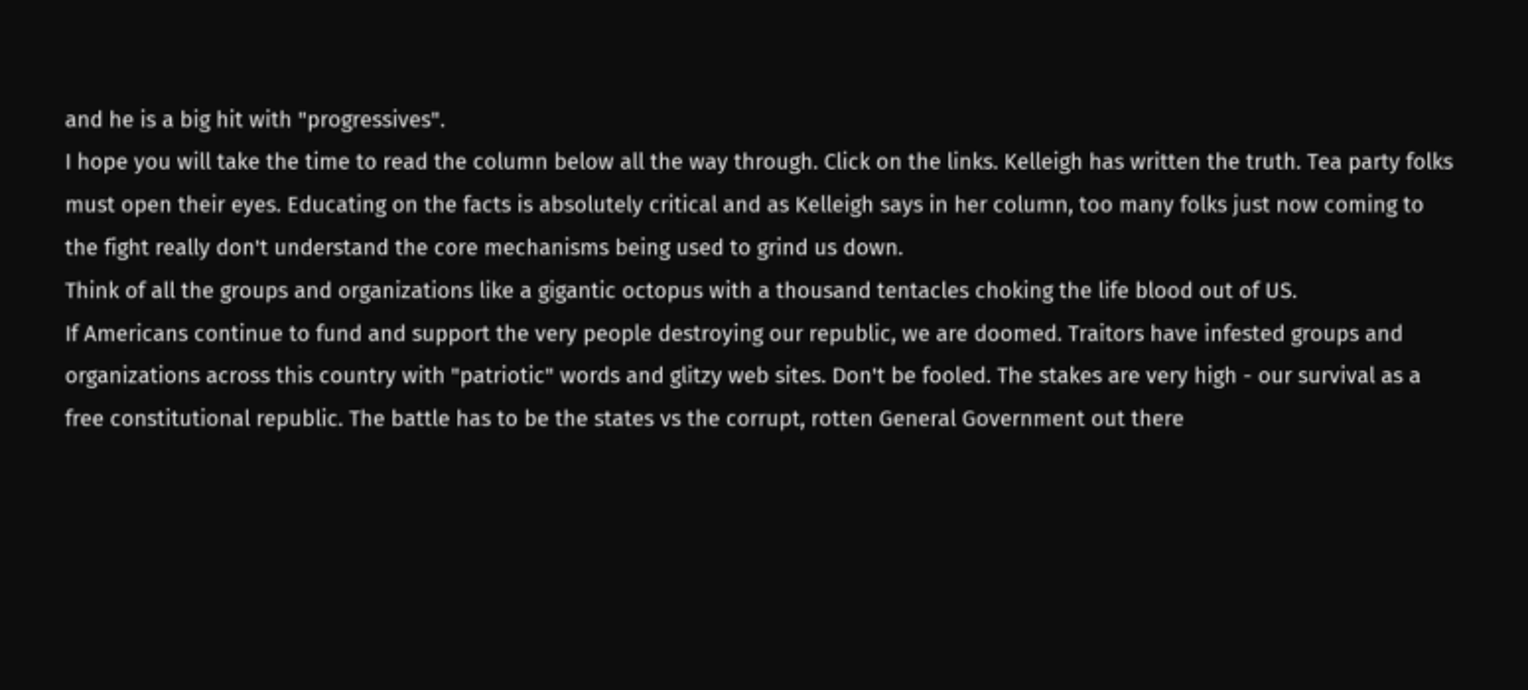and he is a big hit with "progressives".
I hope you will take the time to read the column below all the way through. Click on the links. Kelleigh has written the truth. Tea party folks must open their eyes. Educating on the facts is absolutely critical and as Kelleigh says in her column, too many folks just now coming to the fight really don't understand the core mechanisms being used to grind us down.
Think of all the groups and organizations like a gigantic octopus with a thousand tentacles choking the life blood out of US.
If Americans continue to fund and support the very people destroying our republic, we are doomed. Traitors have infested groups and organizations across this country with "patriotic" words and glitzy web sites. Don't be fooled. The stakes are very high - our survival as a free constitutional republic. The battle has to be the states vs the corrupt, rotten General Government out there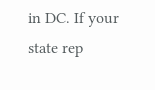in DC. If your state rep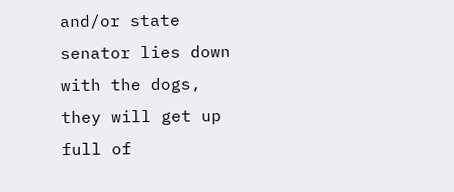and/or state senator lies down with the dogs, they will get up full of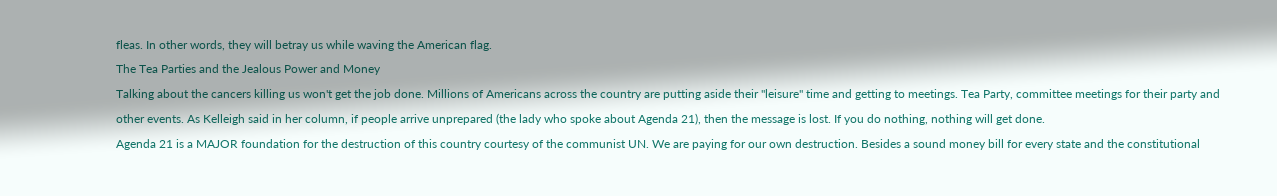fleas. In other words, they will betray us while waving the American flag.
The Tea Parties and the Jealous Power and Money
Talking about the cancers killing us won't get the job done. Millions of Americans across the country are putting aside their "leisure" time and getting to meetings. Tea Party, committee meetings for their party and other events. As Kelleigh said in her column, if people arrive unprepared (the lady who spoke about Agenda 21), then the message is lost. If you do nothing, nothing will get done.
Agenda 21 is a MAJOR foundation for the destruction of this country courtesy of the communist UN. We are paying for our own destruction. Besides a sound money bill for every state and the constitutional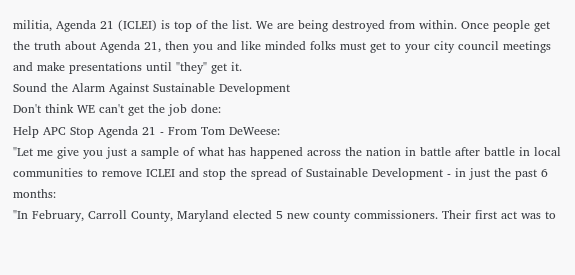militia, Agenda 21 (ICLEI) is top of the list. We are being destroyed from within. Once people get the truth about Agenda 21, then you and like minded folks must get to your city council meetings and make presentations until "they" get it.
Sound the Alarm Against Sustainable Development
Don't think WE can't get the job done:
Help APC Stop Agenda 21 - From Tom DeWeese:
"Let me give you just a sample of what has happened across the nation in battle after battle in local communities to remove ICLEI and stop the spread of Sustainable Development - in just the past 6 months:
"In February, Carroll County, Maryland elected 5 new county commissioners. Their first act was to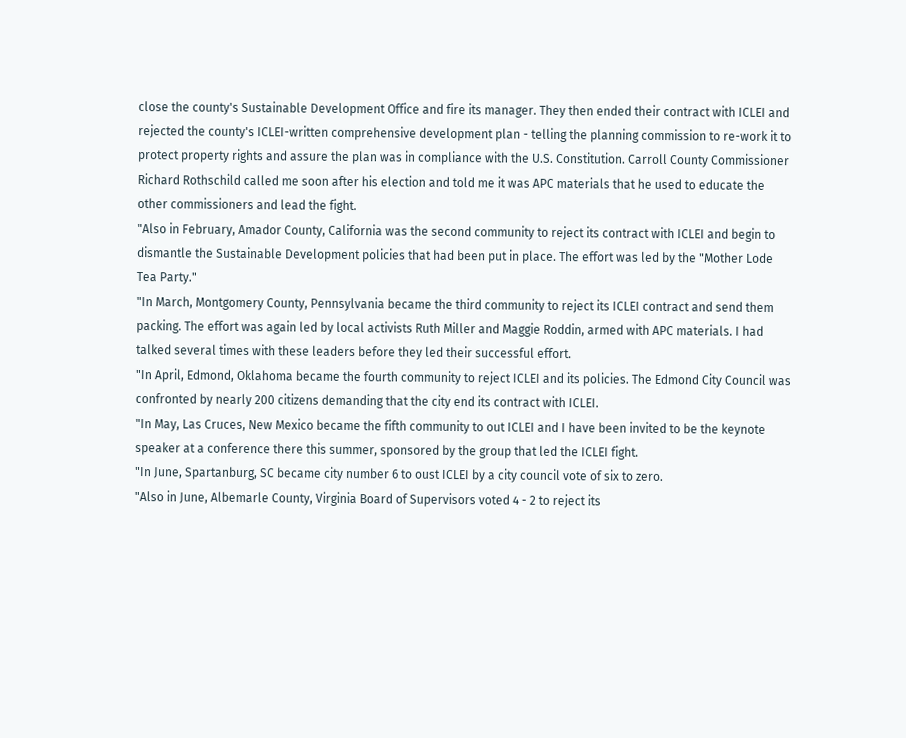close the county's Sustainable Development Office and fire its manager. They then ended their contract with ICLEI and rejected the county's ICLEI-written comprehensive development plan - telling the planning commission to re-work it to protect property rights and assure the plan was in compliance with the U.S. Constitution. Carroll County Commissioner Richard Rothschild called me soon after his election and told me it was APC materials that he used to educate the other commissioners and lead the fight.
"Also in February, Amador County, California was the second community to reject its contract with ICLEI and begin to dismantle the Sustainable Development policies that had been put in place. The effort was led by the "Mother Lode Tea Party."
"In March, Montgomery County, Pennsylvania became the third community to reject its ICLEI contract and send them packing. The effort was again led by local activists Ruth Miller and Maggie Roddin, armed with APC materials. I had talked several times with these leaders before they led their successful effort.
"In April, Edmond, Oklahoma became the fourth community to reject ICLEI and its policies. The Edmond City Council was confronted by nearly 200 citizens demanding that the city end its contract with ICLEI.
"In May, Las Cruces, New Mexico became the fifth community to out ICLEI and I have been invited to be the keynote speaker at a conference there this summer, sponsored by the group that led the ICLEI fight.
"In June, Spartanburg, SC became city number 6 to oust ICLEI by a city council vote of six to zero.
"Also in June, Albemarle County, Virginia Board of Supervisors voted 4 - 2 to reject its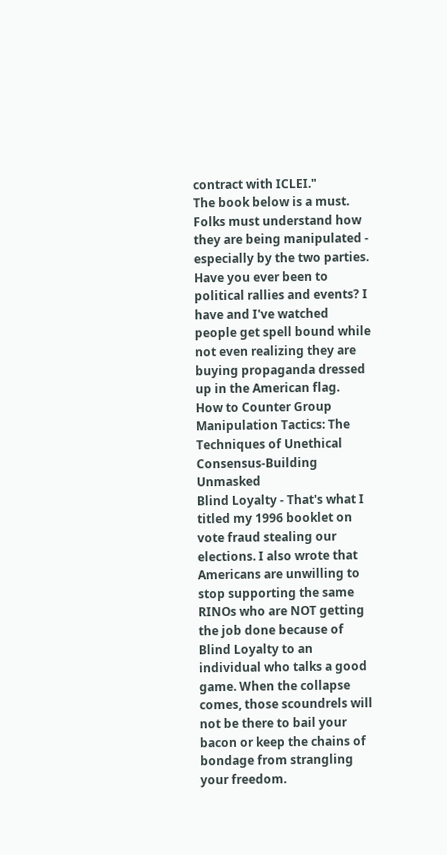contract with ICLEI."
The book below is a must. Folks must understand how they are being manipulated - especially by the two parties. Have you ever been to political rallies and events? I have and I've watched people get spell bound while not even realizing they are buying propaganda dressed up in the American flag.
How to Counter Group Manipulation Tactics: The Techniques of Unethical Consensus-Building Unmasked
Blind Loyalty - That's what I titled my 1996 booklet on vote fraud stealing our elections. I also wrote that Americans are unwilling to stop supporting the same RINOs who are NOT getting the job done because of Blind Loyalty to an individual who talks a good game. When the collapse comes, those scoundrels will not be there to bail your bacon or keep the chains of bondage from strangling your freedom.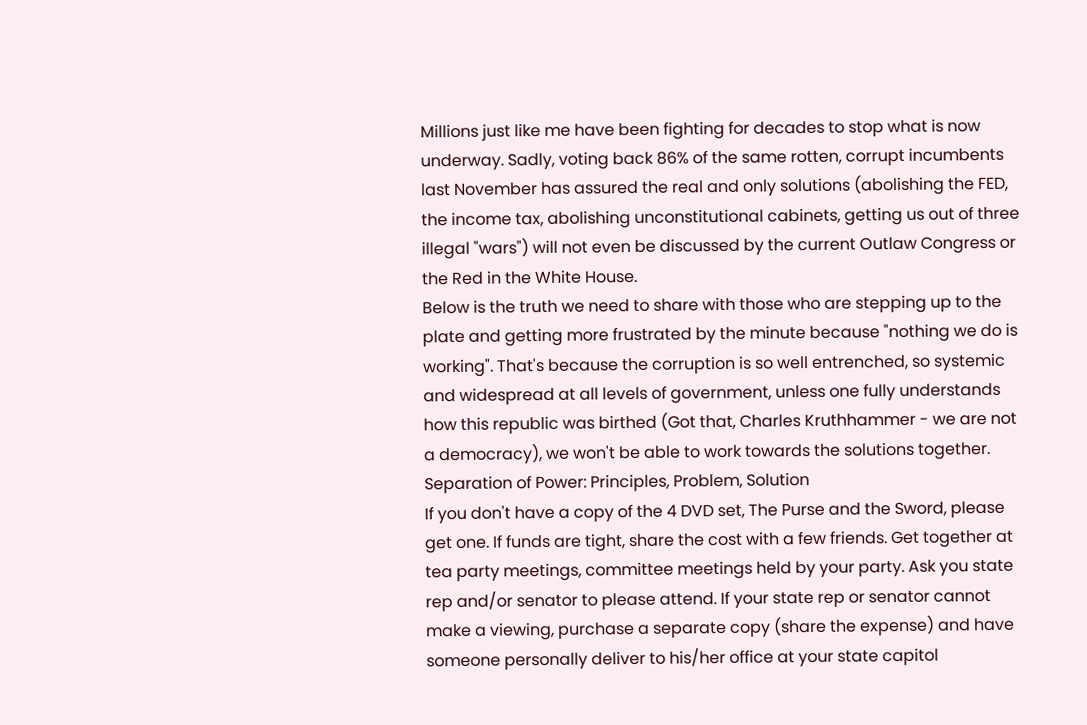Millions just like me have been fighting for decades to stop what is now underway. Sadly, voting back 86% of the same rotten, corrupt incumbents last November has assured the real and only solutions (abolishing the FED, the income tax, abolishing unconstitutional cabinets, getting us out of three illegal "wars") will not even be discussed by the current Outlaw Congress or the Red in the White House.
Below is the truth we need to share with those who are stepping up to the plate and getting more frustrated by the minute because "nothing we do is working". That's because the corruption is so well entrenched, so systemic and widespread at all levels of government, unless one fully understands how this republic was birthed (Got that, Charles Kruthhammer - we are not a democracy), we won't be able to work towards the solutions together.
Separation of Power: Principles, Problem, Solution
If you don't have a copy of the 4 DVD set, The Purse and the Sword, please get one. If funds are tight, share the cost with a few friends. Get together at tea party meetings, committee meetings held by your party. Ask you state rep and/or senator to please attend. If your state rep or senator cannot make a viewing, purchase a separate copy (share the expense) and have someone personally deliver to his/her office at your state capitol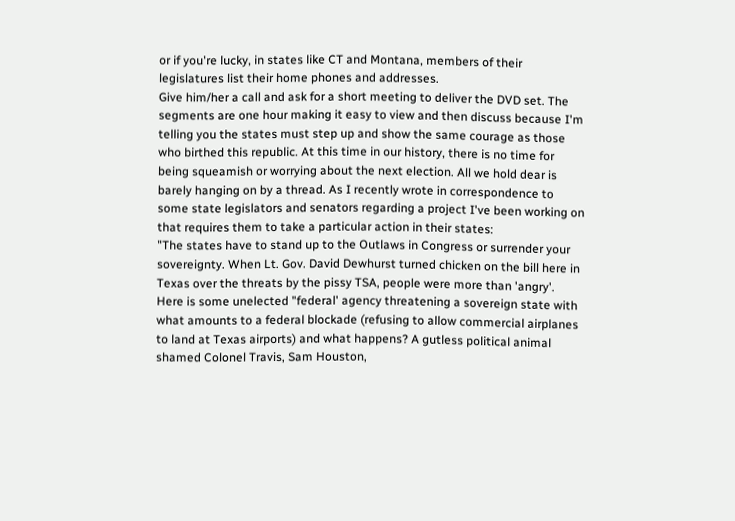or if you're lucky, in states like CT and Montana, members of their legislatures list their home phones and addresses.
Give him/her a call and ask for a short meeting to deliver the DVD set. The segments are one hour making it easy to view and then discuss because I'm telling you the states must step up and show the same courage as those who birthed this republic. At this time in our history, there is no time for being squeamish or worrying about the next election. All we hold dear is barely hanging on by a thread. As I recently wrote in correspondence to some state legislators and senators regarding a project I've been working on that requires them to take a particular action in their states:
"The states have to stand up to the Outlaws in Congress or surrender your sovereignty. When Lt. Gov. David Dewhurst turned chicken on the bill here in Texas over the threats by the pissy TSA, people were more than 'angry'. Here is some unelected "federal' agency threatening a sovereign state with what amounts to a federal blockade (refusing to allow commercial airplanes to land at Texas airports) and what happens? A gutless political animal shamed Colonel Travis, Sam Houston,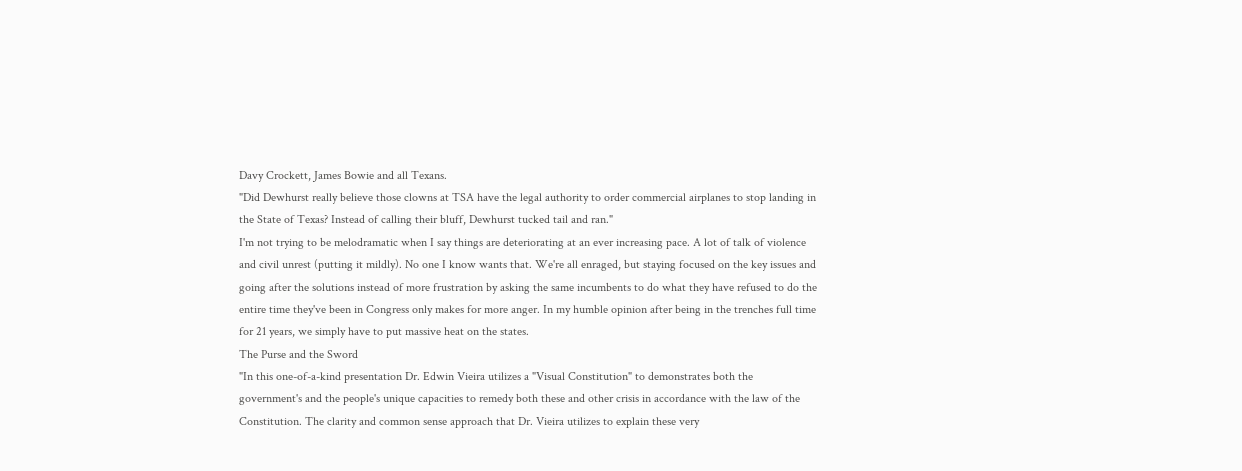Davy Crockett, James Bowie and all Texans.
"Did Dewhurst really believe those clowns at TSA have the legal authority to order commercial airplanes to stop landing in the State of Texas? Instead of calling their bluff, Dewhurst tucked tail and ran."
I'm not trying to be melodramatic when I say things are deteriorating at an ever increasing pace. A lot of talk of violence and civil unrest (putting it mildly). No one I know wants that. We're all enraged, but staying focused on the key issues and going after the solutions instead of more frustration by asking the same incumbents to do what they have refused to do the entire time they've been in Congress only makes for more anger. In my humble opinion after being in the trenches full time for 21 years, we simply have to put massive heat on the states.
The Purse and the Sword
"In this one-of-a-kind presentation Dr. Edwin Vieira utilizes a "Visual Constitution" to demonstrates both the government's and the people's unique capacities to remedy both these and other crisis in accordance with the law of the Constitution. The clarity and common sense approach that Dr. Vieira utilizes to explain these very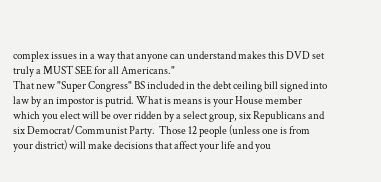complex issues in a way that anyone can understand makes this DVD set truly a MUST SEE for all Americans."
That new "Super Congress" BS included in the debt ceiling bill signed into law by an impostor is putrid. What is means is your House member which you elect will be over ridden by a select group, six Republicans and six Democrat/Communist Party.  Those 12 people (unless one is from your district) will make decisions that affect your life and you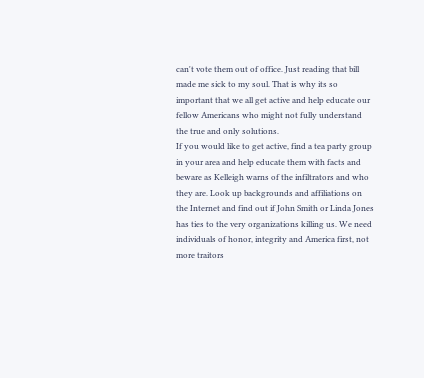can't vote them out of office. Just reading that bill made me sick to my soul. That is why its so important that we all get active and help educate our fellow Americans who might not fully understand the true and only solutions.
If you would like to get active, find a tea party group in your area and help educate them with facts and beware as Kelleigh warns of the infiltrators and who they are. Look up backgrounds and affiliations on the Internet and find out if John Smith or Linda Jones has ties to the very organizations killing us. We need individuals of honor, integrity and America first, not more traitors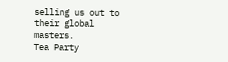selling us out to their global masters.
Tea Party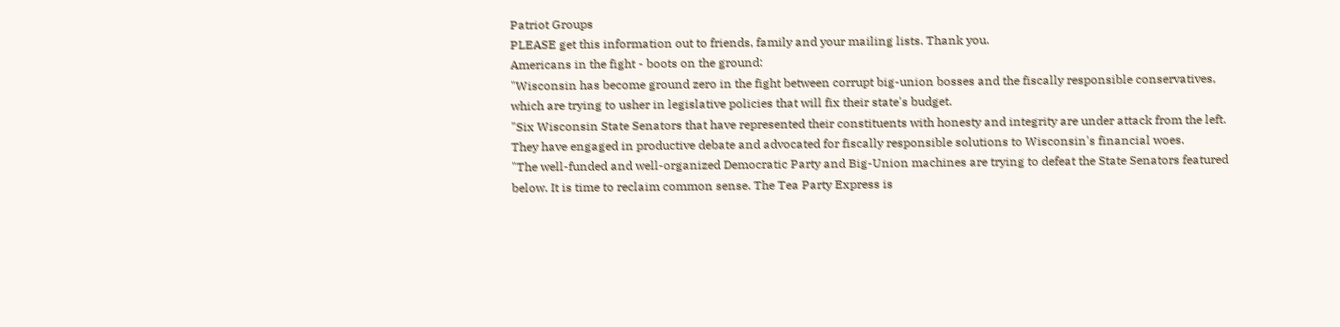Patriot Groups
PLEASE get this information out to friends, family and your mailing lists. Thank you.
Americans in the fight - boots on the ground:
"Wisconsin has become ground zero in the fight between corrupt big-union bosses and the fiscally responsible conservatives, which are trying to usher in legislative policies that will fix their state's budget.
"Six Wisconsin State Senators that have represented their constituents with honesty and integrity are under attack from the left. They have engaged in productive debate and advocated for fiscally responsible solutions to Wisconsin's financial woes.
"The well-funded and well-organized Democratic Party and Big-Union machines are trying to defeat the State Senators featured below. It is time to reclaim common sense. The Tea Party Express is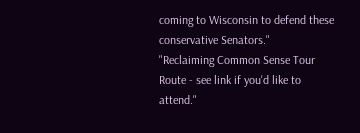coming to Wisconsin to defend these conservative Senators."
"Reclaiming Common Sense Tour Route - see link if you'd like to attend."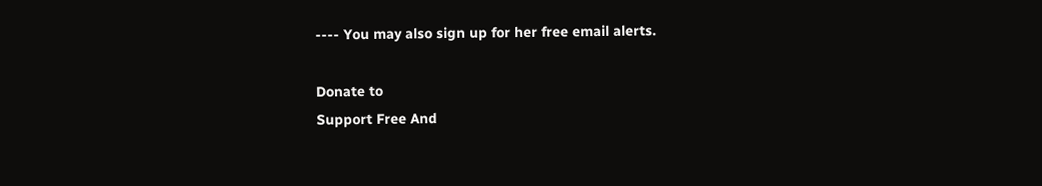---- You may also sign up for her free email alerts.

Donate to
Support Free And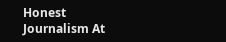Honest
Journalism At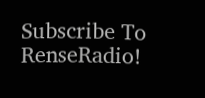Subscribe To RenseRadio!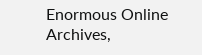Enormous Online Archives,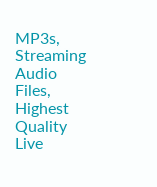MP3s, Streaming Audio Files,
Highest Quality Live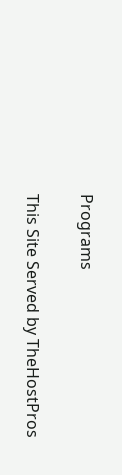Programs


This Site Served by TheHostPros